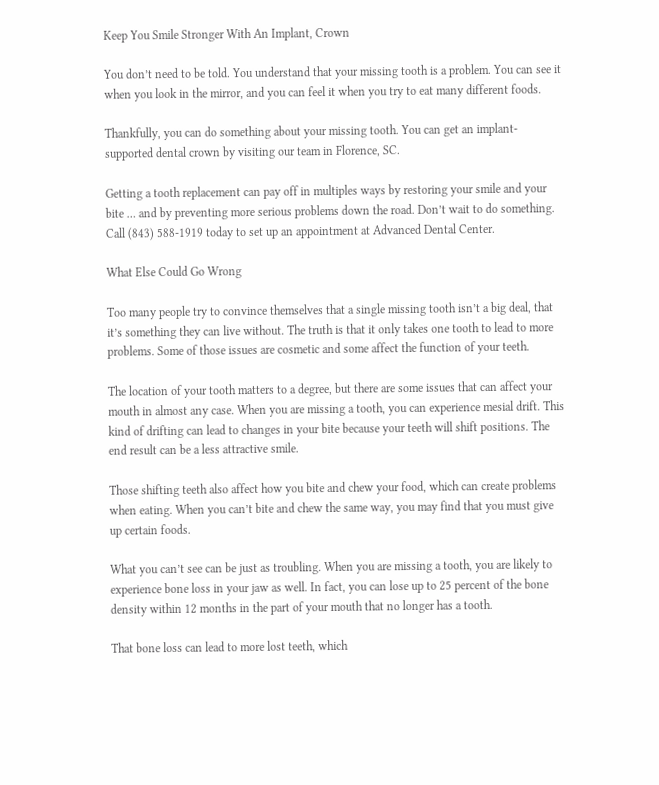Keep You Smile Stronger With An Implant, Crown

You don’t need to be told. You understand that your missing tooth is a problem. You can see it when you look in the mirror, and you can feel it when you try to eat many different foods.

Thankfully, you can do something about your missing tooth. You can get an implant-supported dental crown by visiting our team in Florence, SC.

Getting a tooth replacement can pay off in multiples ways by restoring your smile and your bite … and by preventing more serious problems down the road. Don’t wait to do something. Call (843) 588-1919 today to set up an appointment at Advanced Dental Center.

What Else Could Go Wrong

Too many people try to convince themselves that a single missing tooth isn’t a big deal, that it’s something they can live without. The truth is that it only takes one tooth to lead to more problems. Some of those issues are cosmetic and some affect the function of your teeth.

The location of your tooth matters to a degree, but there are some issues that can affect your mouth in almost any case. When you are missing a tooth, you can experience mesial drift. This kind of drifting can lead to changes in your bite because your teeth will shift positions. The end result can be a less attractive smile.

Those shifting teeth also affect how you bite and chew your food, which can create problems when eating. When you can’t bite and chew the same way, you may find that you must give up certain foods.

What you can’t see can be just as troubling. When you are missing a tooth, you are likely to experience bone loss in your jaw as well. In fact, you can lose up to 25 percent of the bone density within 12 months in the part of your mouth that no longer has a tooth.

That bone loss can lead to more lost teeth, which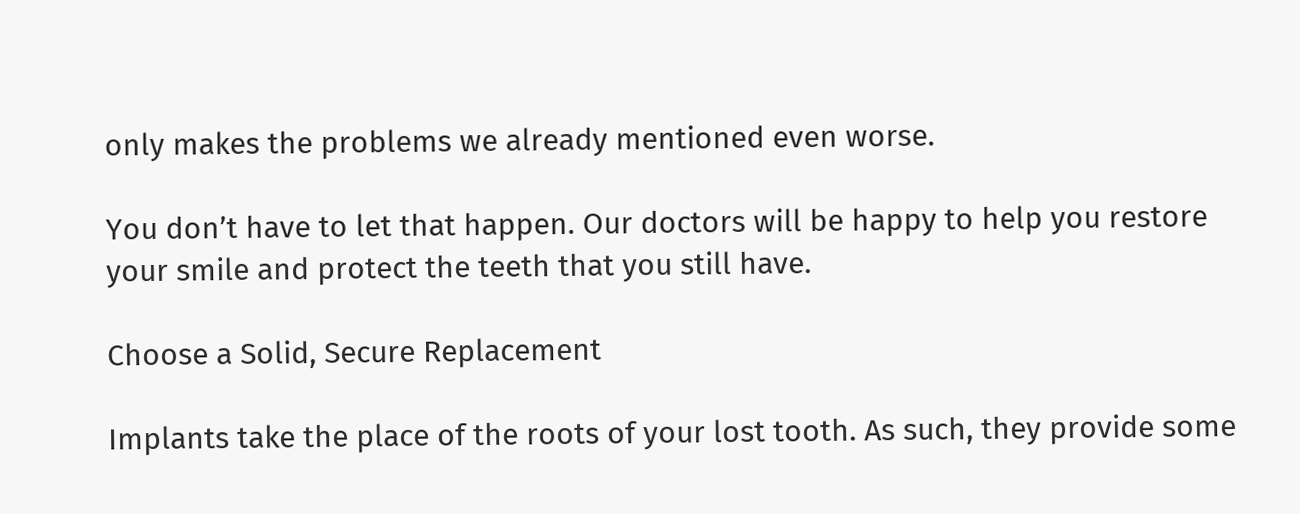only makes the problems we already mentioned even worse.

You don’t have to let that happen. Our doctors will be happy to help you restore your smile and protect the teeth that you still have.

Choose a Solid, Secure Replacement

Implants take the place of the roots of your lost tooth. As such, they provide some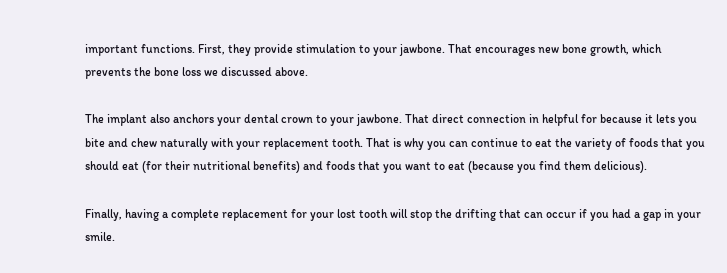important functions. First, they provide stimulation to your jawbone. That encourages new bone growth, which prevents the bone loss we discussed above.

The implant also anchors your dental crown to your jawbone. That direct connection in helpful for because it lets you bite and chew naturally with your replacement tooth. That is why you can continue to eat the variety of foods that you should eat (for their nutritional benefits) and foods that you want to eat (because you find them delicious).

Finally, having a complete replacement for your lost tooth will stop the drifting that can occur if you had a gap in your smile.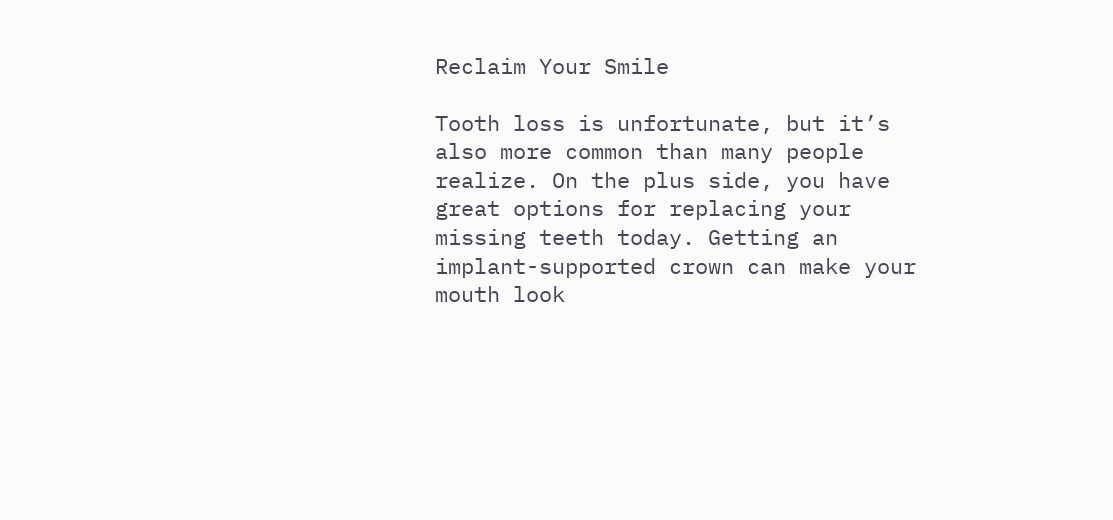Reclaim Your Smile

Tooth loss is unfortunate, but it’s also more common than many people realize. On the plus side, you have great options for replacing your missing teeth today. Getting an implant-supported crown can make your mouth look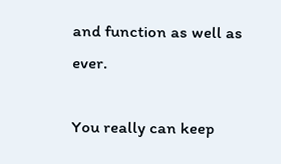and function as well as ever.

You really can keep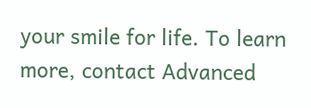your smile for life. To learn more, contact Advanced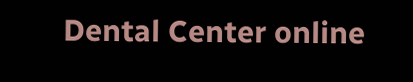Dental Center online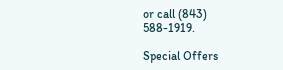or call (843) 588-1919.

Special Offers